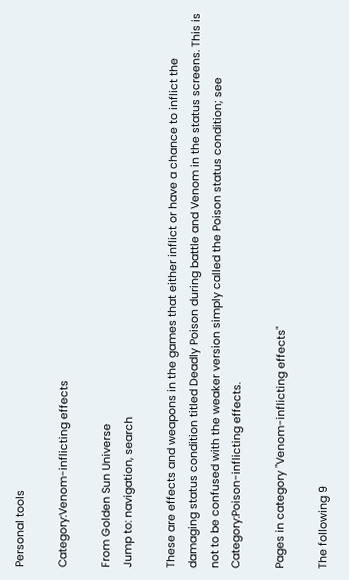Personal tools

Category:Venom-inflicting effects

From Golden Sun Universe
Jump to: navigation, search

These are effects and weapons in the games that either inflict or have a chance to inflict the damaging status condition titled Deadly Poison during battle and Venom in the status screens. This is not to be confused with the weaker version simply called the Poison status condition; see Category:Poison-inflicting effects.

Pages in category "Venom-inflicting effects"

The following 9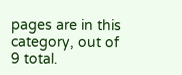pages are in this category, out of 9 total.